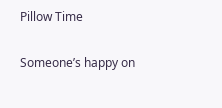Pillow Time

Someone’s happy on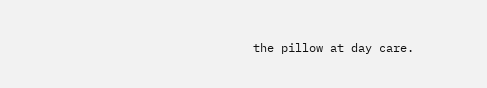the pillow at day care.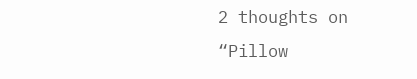2 thoughts on “Pillow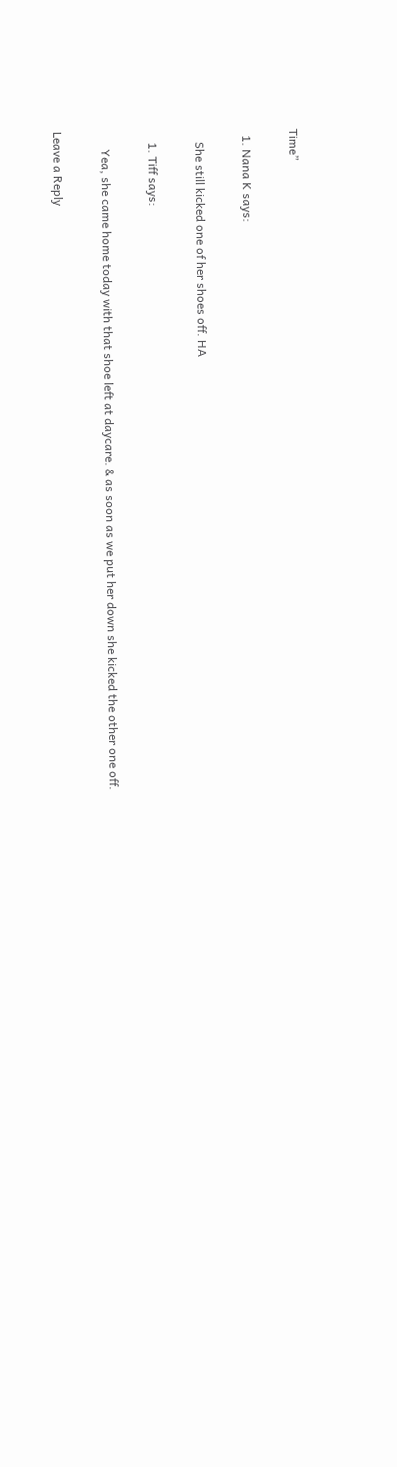Time”

  1. Nana K says:

    She still kicked one of her shoes off. HA

    1. Tiff says:

      Yea, she came home today with that shoe left at daycare. & as soon as we put her down she kicked the other one off.

Leave a Reply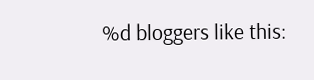%d bloggers like this: